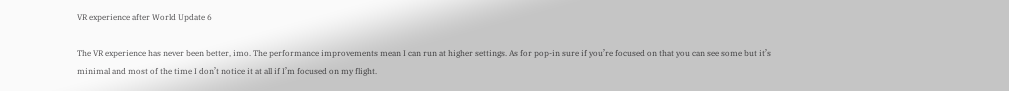VR experience after World Update 6

The VR experience has never been better, imo. The performance improvements mean I can run at higher settings. As for pop-in sure if you’re focused on that you can see some but it’s minimal and most of the time I don’t notice it at all if I’m focused on my flight.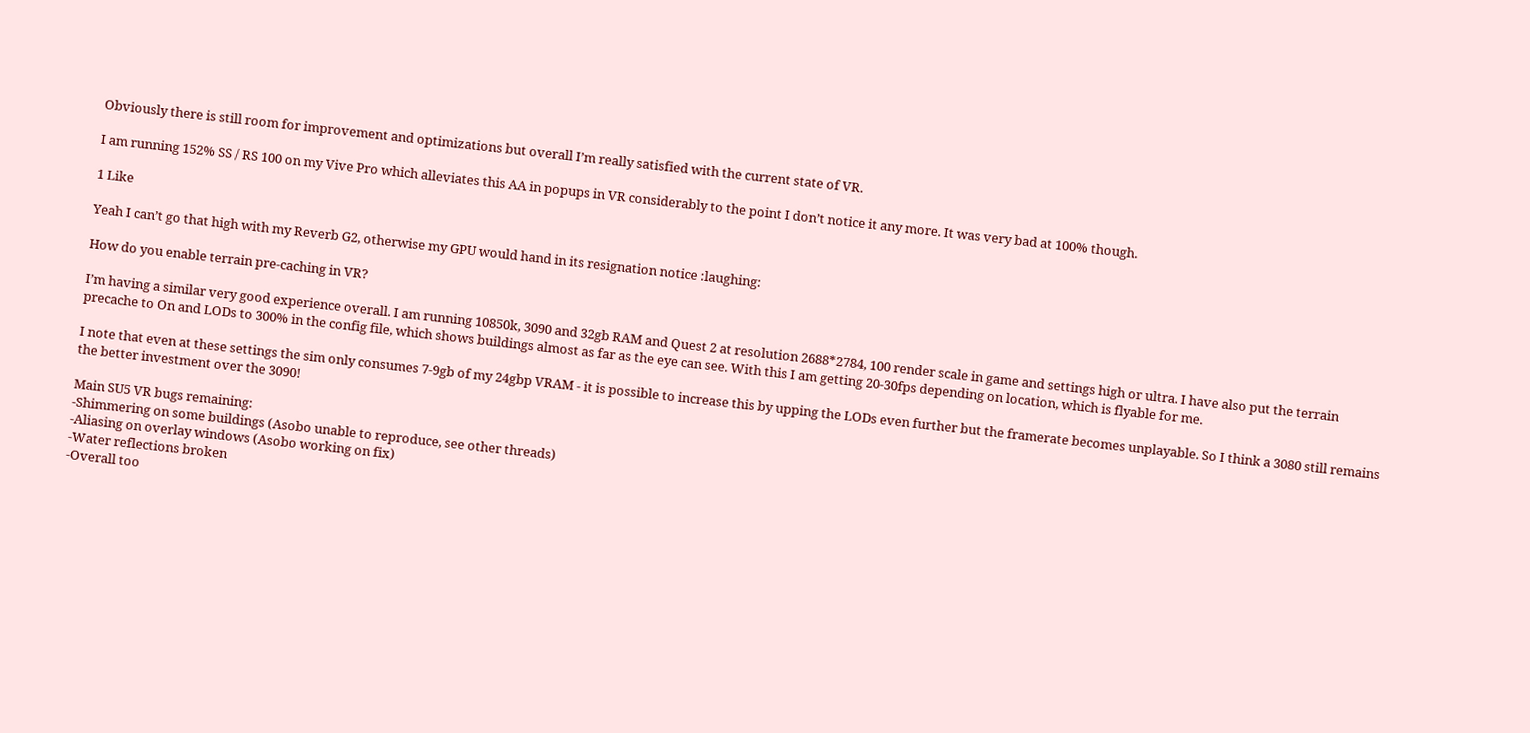Obviously there is still room for improvement and optimizations but overall I’m really satisfied with the current state of VR.

I am running 152% SS / RS 100 on my Vive Pro which alleviates this AA in popups in VR considerably to the point I don’t notice it any more. It was very bad at 100% though.

1 Like

Yeah I can’t go that high with my Reverb G2, otherwise my GPU would hand in its resignation notice :laughing:

How do you enable terrain pre-caching in VR?

I’m having a similar very good experience overall. I am running 10850k, 3090 and 32gb RAM and Quest 2 at resolution 2688*2784, 100 render scale in game and settings high or ultra. I have also put the terrain precache to On and LODs to 300% in the config file, which shows buildings almost as far as the eye can see. With this I am getting 20-30fps depending on location, which is flyable for me.

I note that even at these settings the sim only consumes 7-9gb of my 24gbp VRAM - it is possible to increase this by upping the LODs even further but the framerate becomes unplayable. So I think a 3080 still remains the better investment over the 3090!

Main SU5 VR bugs remaining:
-Shimmering on some buildings (Asobo unable to reproduce, see other threads)
-Aliasing on overlay windows (Asobo working on fix)
-Water reflections broken
-Overall too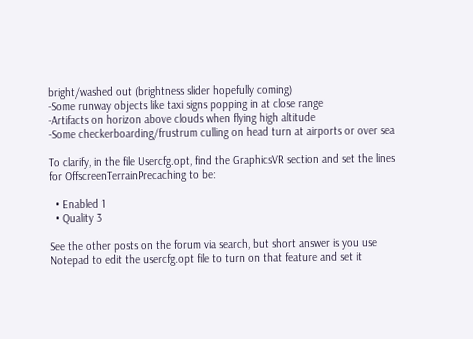bright/washed out (brightness slider hopefully coming)
-Some runway objects like taxi signs popping in at close range
-Artifacts on horizon above clouds when flying high altitude
-Some checkerboarding/frustrum culling on head turn at airports or over sea

To clarify, in the file Usercfg.opt, find the GraphicsVR section and set the lines for OffscreenTerrainPrecaching to be:

  • Enabled 1
  • Quality 3

See the other posts on the forum via search, but short answer is you use Notepad to edit the usercfg.opt file to turn on that feature and set it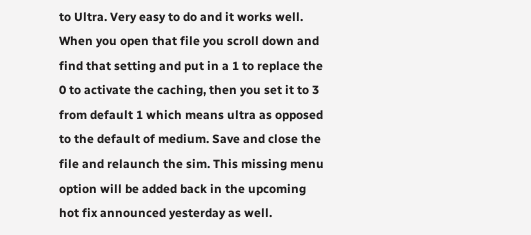to Ultra. Very easy to do and it works well. When you open that file you scroll down and find that setting and put in a 1 to replace the 0 to activate the caching, then you set it to 3 from default 1 which means ultra as opposed to the default of medium. Save and close the file and relaunch the sim. This missing menu option will be added back in the upcoming hot fix announced yesterday as well.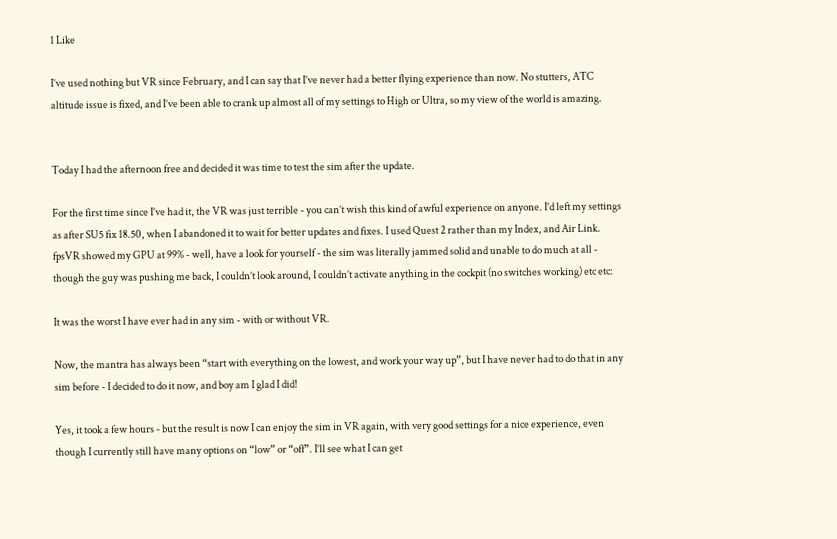1 Like

I’ve used nothing but VR since February, and I can say that I’ve never had a better flying experience than now. No stutters, ATC altitude issue is fixed, and I’ve been able to crank up almost all of my settings to High or Ultra, so my view of the world is amazing.


Today I had the afternoon free and decided it was time to test the sim after the update.

For the first time since I’ve had it, the VR was just terrible - you can’t wish this kind of awful experience on anyone. I’d left my settings as after SU5 fix 18.50, when I abandoned it to wait for better updates and fixes. I used Quest 2 rather than my Index, and Air Link. fpsVR showed my GPU at 99% - well, have a look for yourself - the sim was literally jammed solid and unable to do much at all - though the guy was pushing me back, I couldn’t look around, I couldn’t activate anything in the cockpit (no switches working) etc etc:

It was the worst I have ever had in any sim - with or without VR.

Now, the mantra has always been “start with everything on the lowest, and work your way up”, but I have never had to do that in any sim before - I decided to do it now, and boy am I glad I did!

Yes, it took a few hours - but the result is now I can enjoy the sim in VR again, with very good settings for a nice experience, even though I currently still have many options on “low” or “off”. I’ll see what I can get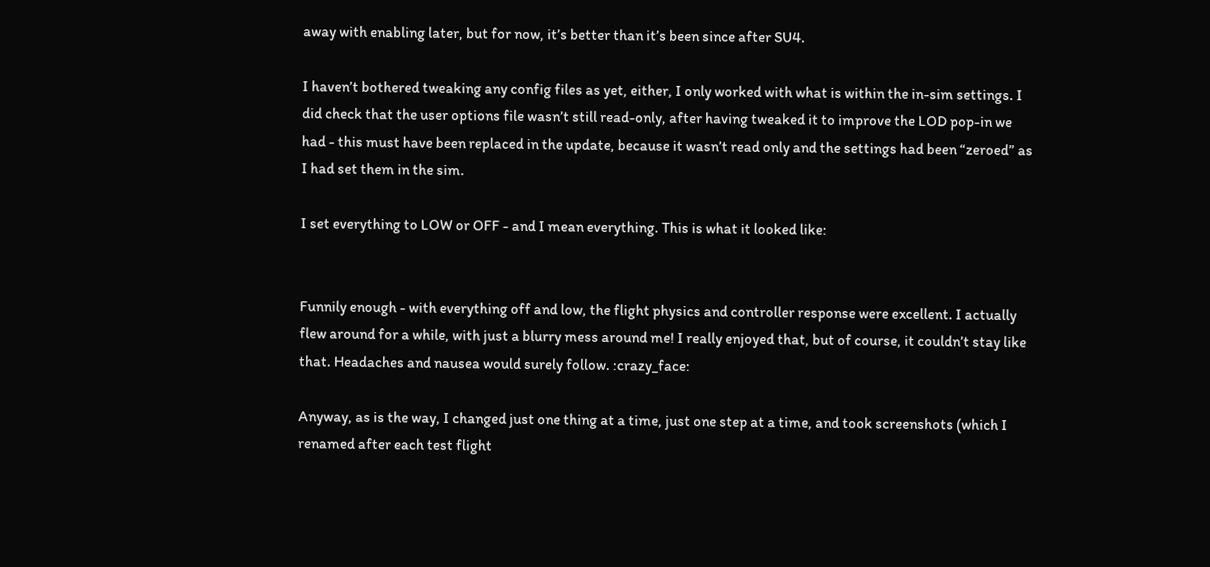away with enabling later, but for now, it’s better than it’s been since after SU4.

I haven’t bothered tweaking any config files as yet, either, I only worked with what is within the in-sim settings. I did check that the user options file wasn’t still read-only, after having tweaked it to improve the LOD pop-in we had - this must have been replaced in the update, because it wasn’t read only and the settings had been “zeroed” as I had set them in the sim.

I set everything to LOW or OFF - and I mean everything. This is what it looked like:


Funnily enough - with everything off and low, the flight physics and controller response were excellent. I actually flew around for a while, with just a blurry mess around me! I really enjoyed that, but of course, it couldn’t stay like that. Headaches and nausea would surely follow. :crazy_face:

Anyway, as is the way, I changed just one thing at a time, just one step at a time, and took screenshots (which I renamed after each test flight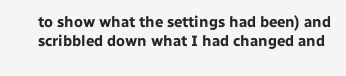to show what the settings had been) and scribbled down what I had changed and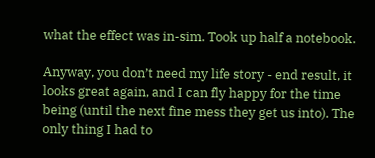what the effect was in-sim. Took up half a notebook.

Anyway, you don’t need my life story - end result, it looks great again, and I can fly happy for the time being (until the next fine mess they get us into). The only thing I had to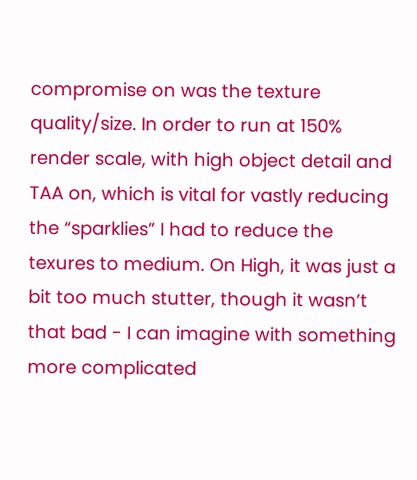compromise on was the texture quality/size. In order to run at 150% render scale, with high object detail and TAA on, which is vital for vastly reducing the “sparklies” I had to reduce the texures to medium. On High, it was just a bit too much stutter, though it wasn’t that bad - I can imagine with something more complicated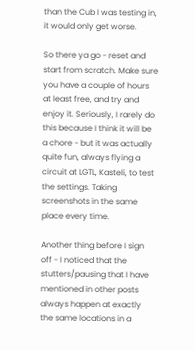than the Cub I was testing in, it would only get worse.

So there ya go - reset and start from scratch. Make sure you have a couple of hours at least free, and try and enjoy it. Seriously, I rarely do this because I think it will be a chore - but it was actually quite fun, always flying a circuit at LGTL, Kasteli, to test the settings. Taking screenshots in the same place every time.

Another thing before I sign off - I noticed that the stutters/pausing that I have mentioned in other posts always happen at exactly the same locations in a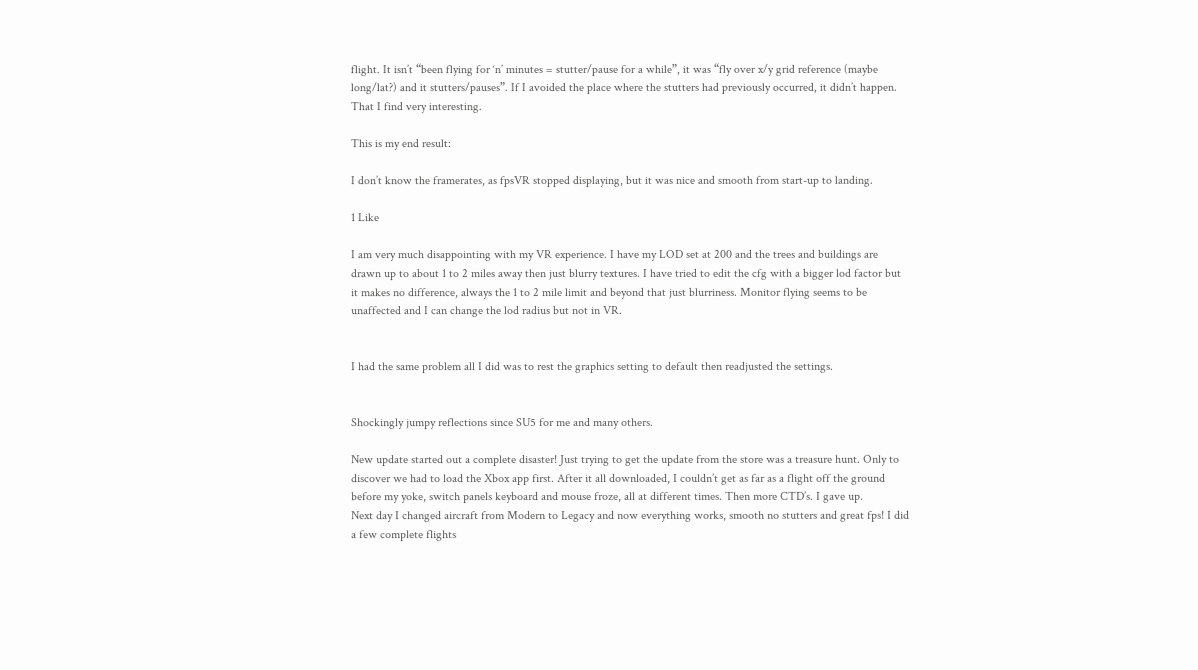flight. It isn’t “been flying for ‘n’ minutes = stutter/pause for a while”, it was “fly over x/y grid reference (maybe long/lat?) and it stutters/pauses”. If I avoided the place where the stutters had previously occurred, it didn’t happen. That I find very interesting.

This is my end result:

I don’t know the framerates, as fpsVR stopped displaying, but it was nice and smooth from start-up to landing.

1 Like

I am very much disappointing with my VR experience. I have my LOD set at 200 and the trees and buildings are drawn up to about 1 to 2 miles away then just blurry textures. I have tried to edit the cfg with a bigger lod factor but it makes no difference, always the 1 to 2 mile limit and beyond that just blurriness. Monitor flying seems to be unaffected and I can change the lod radius but not in VR.


I had the same problem all I did was to rest the graphics setting to default then readjusted the settings.


Shockingly jumpy reflections since SU5 for me and many others.

New update started out a complete disaster! Just trying to get the update from the store was a treasure hunt. Only to discover we had to load the Xbox app first. After it all downloaded, I couldn’t get as far as a flight off the ground before my yoke, switch panels keyboard and mouse froze, all at different times. Then more CTD’s. I gave up.
Next day I changed aircraft from Modern to Legacy and now everything works, smooth no stutters and great fps! I did a few complete flights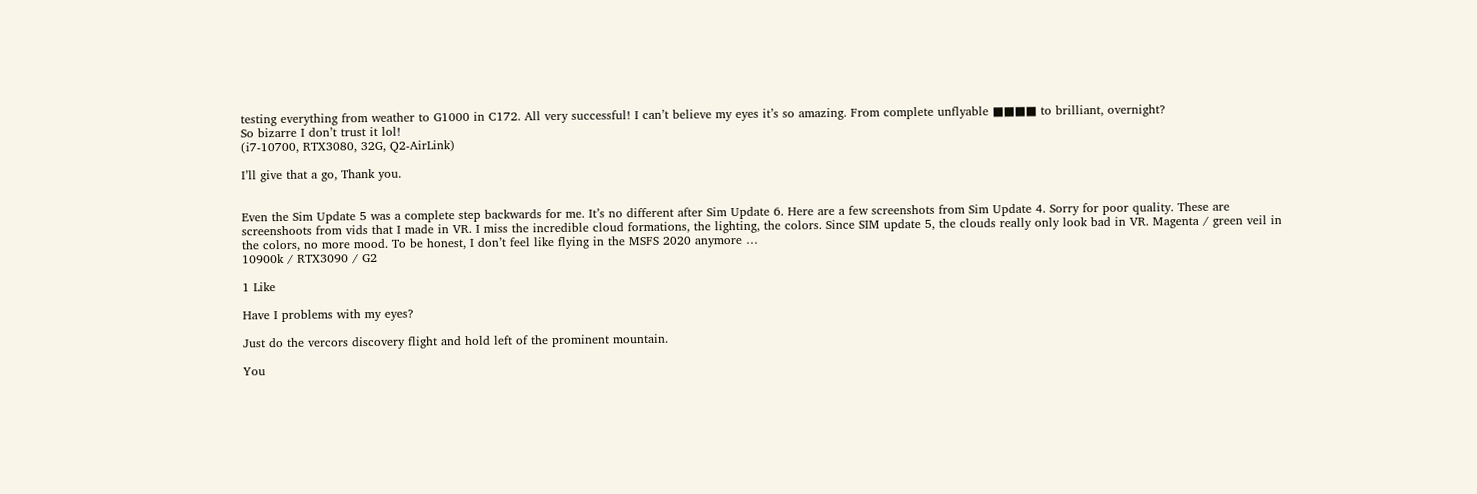testing everything from weather to G1000 in C172. All very successful! I can’t believe my eyes it’s so amazing. From complete unflyable ■■■■ to brilliant, overnight?
So bizarre I don’t trust it lol!
(i7-10700, RTX3080, 32G, Q2-AirLink)

I’ll give that a go, Thank you.


Even the Sim Update 5 was a complete step backwards for me. It’s no different after Sim Update 6. Here are a few screenshots from Sim Update 4. Sorry for poor quality. These are screenshoots from vids that I made in VR. I miss the incredible cloud formations, the lighting, the colors. Since SIM update 5, the clouds really only look bad in VR. Magenta / green veil in the colors, no more mood. To be honest, I don’t feel like flying in the MSFS 2020 anymore …
10900k / RTX3090 / G2

1 Like

Have I problems with my eyes?

Just do the vercors discovery flight and hold left of the prominent mountain.

You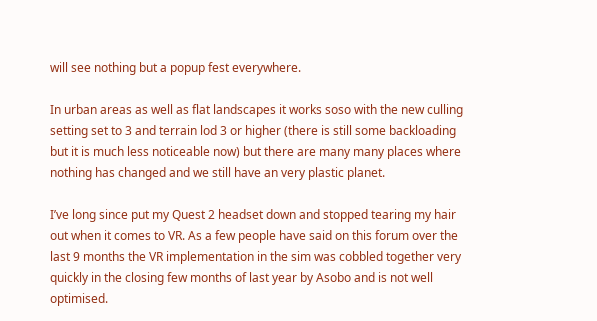will see nothing but a popup fest everywhere.

In urban areas as well as flat landscapes it works soso with the new culling setting set to 3 and terrain lod 3 or higher (there is still some backloading but it is much less noticeable now) but there are many many places where nothing has changed and we still have an very plastic planet.

I’ve long since put my Quest 2 headset down and stopped tearing my hair out when it comes to VR. As a few people have said on this forum over the last 9 months the VR implementation in the sim was cobbled together very quickly in the closing few months of last year by Asobo and is not well optimised.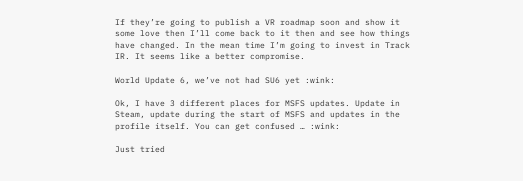If they’re going to publish a VR roadmap soon and show it some love then I’ll come back to it then and see how things have changed. In the mean time I’m going to invest in Track IR. It seems like a better compromise.

World Update 6, we’ve not had SU6 yet :wink:

Ok, I have 3 different places for MSFS updates. Update in Steam, update during the start of MSFS and updates in the profile itself. You can get confused … :wink:

Just tried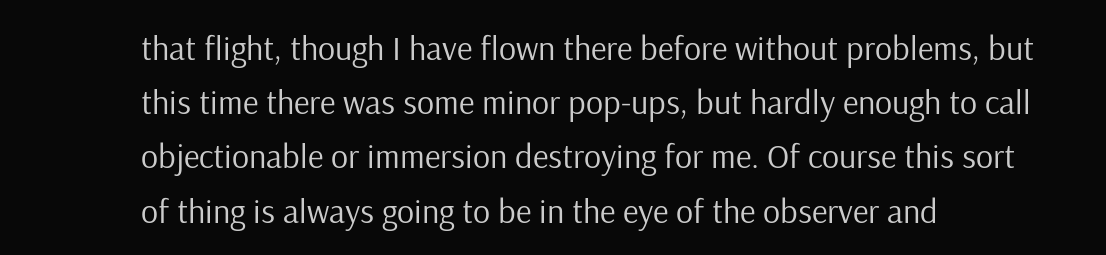that flight, though I have flown there before without problems, but this time there was some minor pop-ups, but hardly enough to call objectionable or immersion destroying for me. Of course this sort of thing is always going to be in the eye of the observer and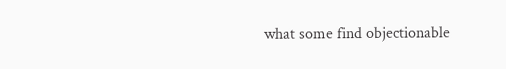what some find objectionable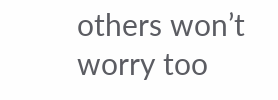others won’t worry too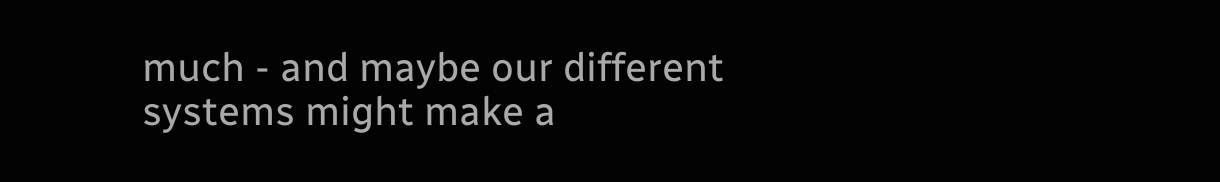much - and maybe our different systems might make a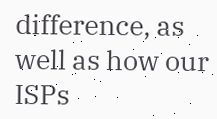difference, as well as how our ISPs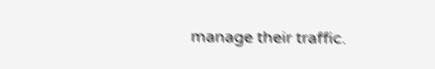manage their traffic.